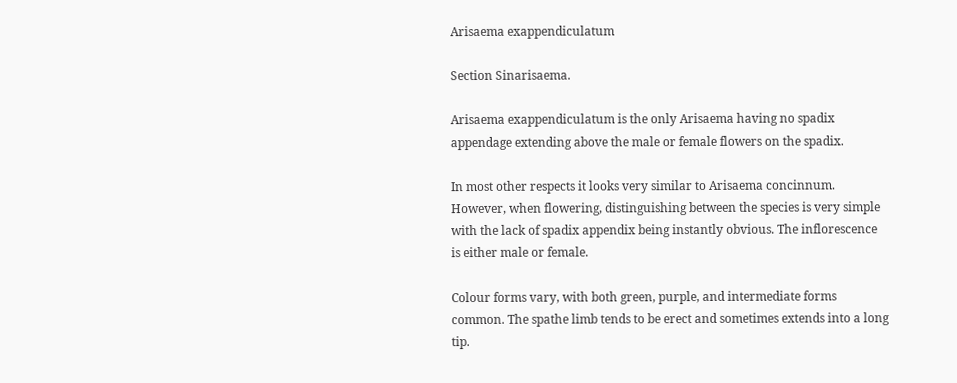Arisaema exappendiculatum

Section Sinarisaema.

Arisaema exappendiculatum is the only Arisaema having no spadix appendage extending above the male or female flowers on the spadix.

In most other respects it looks very similar to Arisaema concinnum. However, when flowering, distinguishing between the species is very simple with the lack of spadix appendix being instantly obvious. The inflorescence is either male or female.

Colour forms vary, with both green, purple, and intermediate forms common. The spathe limb tends to be erect and sometimes extends into a long tip.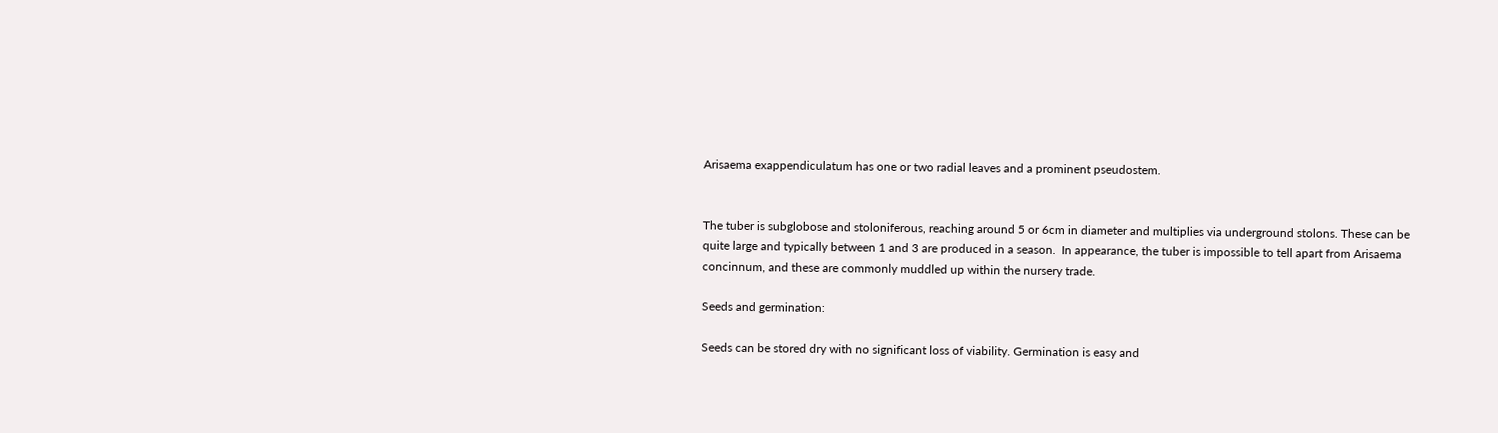Arisaema exappendiculatum has one or two radial leaves and a prominent pseudostem.


The tuber is subglobose and stoloniferous, reaching around 5 or 6cm in diameter and multiplies via underground stolons. These can be quite large and typically between 1 and 3 are produced in a season.  In appearance, the tuber is impossible to tell apart from Arisaema concinnum, and these are commonly muddled up within the nursery trade.

Seeds and germination:

Seeds can be stored dry with no significant loss of viability. Germination is easy and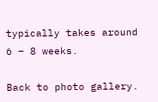typically takes around 6 – 8 weeks.

Back to photo gallery.